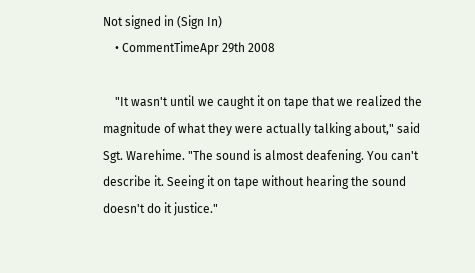Not signed in (Sign In)
    • CommentTimeApr 29th 2008

    "It wasn't until we caught it on tape that we realized the magnitude of what they were actually talking about," said Sgt. Warehime. "The sound is almost deafening. You can't describe it. Seeing it on tape without hearing the sound doesn't do it justice."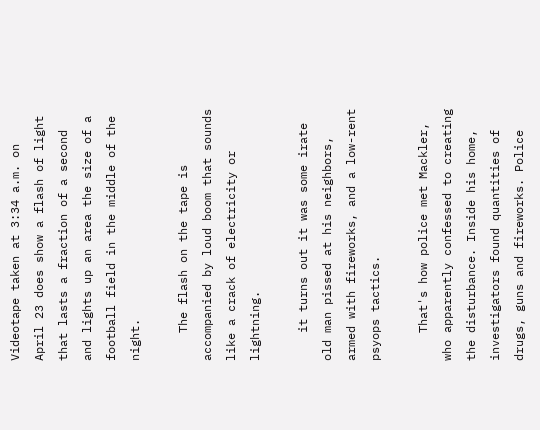Videotape taken at 3:34 a.m. on April 23 does show a flash of light that lasts a fraction of a second and lights up an area the size of a football field in the middle of the night.

    The flash on the tape is accompanied by loud boom that sounds like a crack of electricity or lightning.

    it turns out it was some irate old man pissed at his neighbors, armed with fireworks, and a low-rent psyops tactics.

    That's how police met Mackler, who apparently confessed to creating the disturbance. Inside his home, investigators found quantities of drugs, guns and fireworks. Police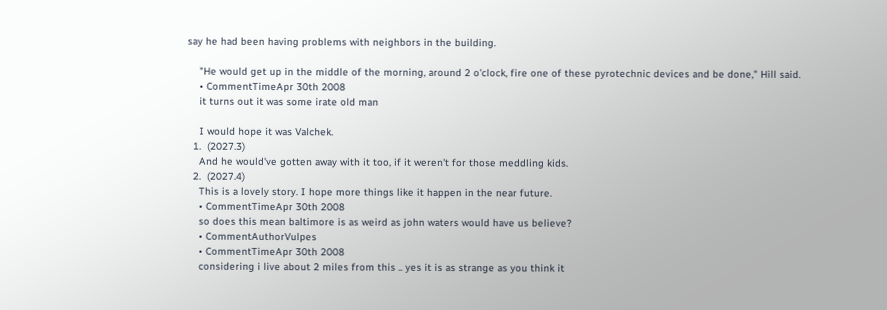say he had been having problems with neighbors in the building.

    "He would get up in the middle of the morning, around 2 o'clock, fire one of these pyrotechnic devices and be done," Hill said.
    • CommentTimeApr 30th 2008
    it turns out it was some irate old man

    I would hope it was Valchek.
  1.  (2027.3)
    And he would've gotten away with it too, if it weren't for those meddling kids.
  2.  (2027.4)
    This is a lovely story. I hope more things like it happen in the near future.
    • CommentTimeApr 30th 2008
    so does this mean baltimore is as weird as john waters would have us believe?
    • CommentAuthorVulpes
    • CommentTimeApr 30th 2008
    considering i live about 2 miles from this .. yes it is as strange as you think it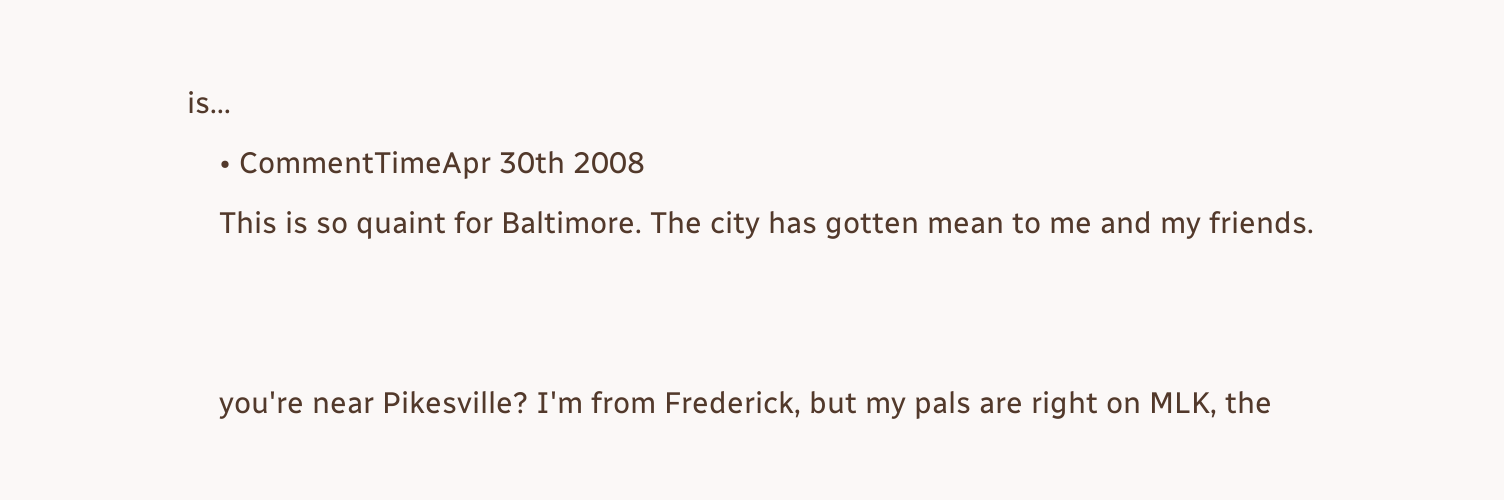is...
    • CommentTimeApr 30th 2008
    This is so quaint for Baltimore. The city has gotten mean to me and my friends.


    you're near Pikesville? I'm from Frederick, but my pals are right on MLK, the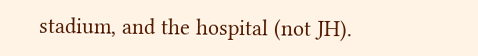stadium, and the hospital (not JH).